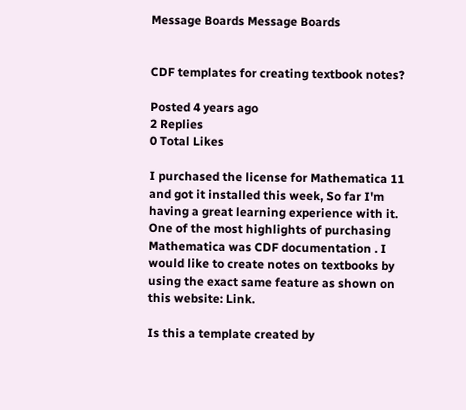Message Boards Message Boards


CDF templates for creating textbook notes?

Posted 4 years ago
2 Replies
0 Total Likes

I purchased the license for Mathematica 11 and got it installed this week, So far I'm having a great learning experience with it. One of the most highlights of purchasing Mathematica was CDF documentation . I would like to create notes on textbooks by using the exact same feature as shown on this website: Link.

Is this a template created by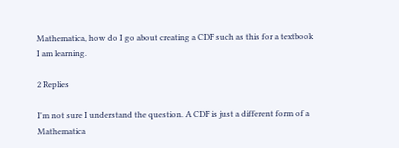Mathematica, how do I go about creating a CDF such as this for a textbook I am learning.

2 Replies

I'm not sure I understand the question. A CDF is just a different form of a Mathematica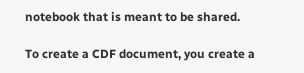notebook that is meant to be shared.

To create a CDF document, you create a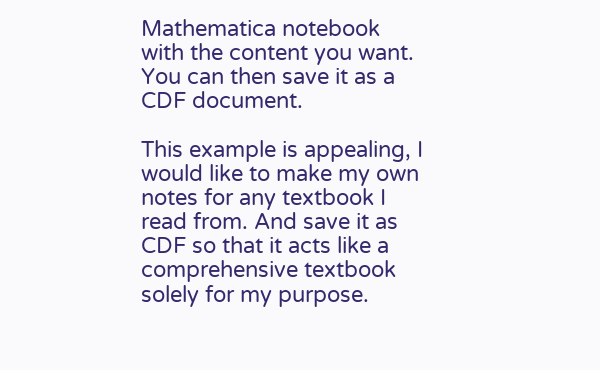Mathematica notebook with the content you want. You can then save it as a CDF document.

This example is appealing, I would like to make my own notes for any textbook I read from. And save it as CDF so that it acts like a comprehensive textbook solely for my purpose.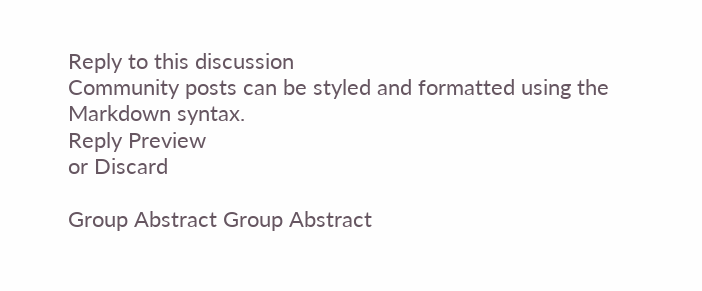Reply to this discussion
Community posts can be styled and formatted using the Markdown syntax.
Reply Preview
or Discard

Group Abstract Group Abstract